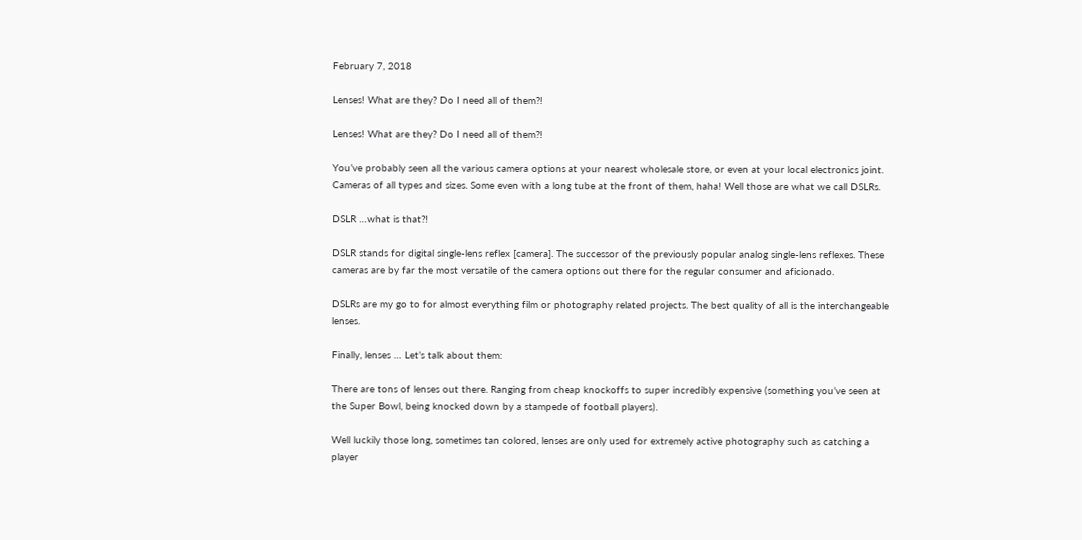February 7, 2018

Lenses! What are they? Do I need all of them?!

Lenses! What are they? Do I need all of them?!

You’ve probably seen all the various camera options at your nearest wholesale store, or even at your local electronics joint. Cameras of all types and sizes. Some even with a long tube at the front of them, haha! Well those are what we call DSLRs.

DSLR …what is that?!

DSLR stands for digital single-lens reflex [camera]. The successor of the previously popular analog single-lens reflexes. These cameras are by far the most versatile of the camera options out there for the regular consumer and aficionado.

DSLRs are my go to for almost everything film or photography related projects. The best quality of all is the interchangeable lenses.

Finally, lenses … Let’s talk about them:

There are tons of lenses out there. Ranging from cheap knockoffs to super incredibly expensive (something you’ve seen at the Super Bowl, being knocked down by a stampede of football players).

Well luckily those long, sometimes tan colored, lenses are only used for extremely active photography such as catching a player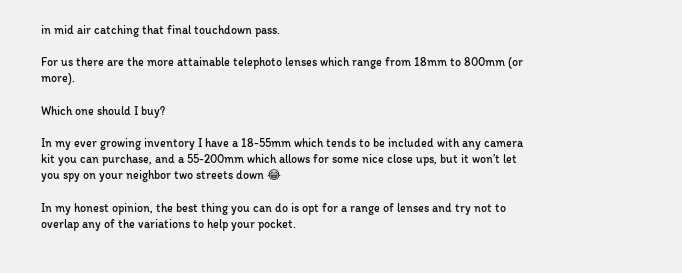in mid air catching that final touchdown pass.

For us there are the more attainable telephoto lenses which range from 18mm to 800mm (or more).

Which one should I buy?

In my ever growing inventory I have a 18-55mm which tends to be included with any camera kit you can purchase, and a 55-200mm which allows for some nice close ups, but it won’t let you spy on your neighbor two streets down 😂

In my honest opinion, the best thing you can do is opt for a range of lenses and try not to overlap any of the variations to help your pocket.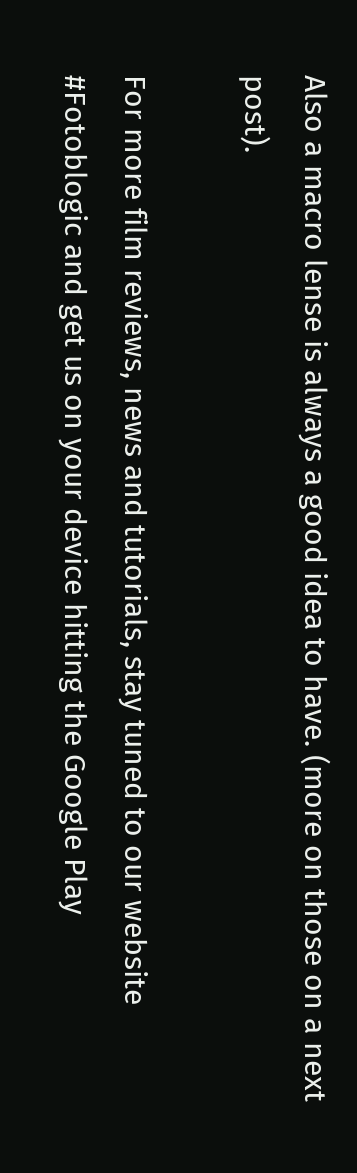Also a macro lense is always a good idea to have. (more on those on a next post).

For more film reviews, news and tutorials, stay tuned to our website #Fotoblogic and get us on your device hitting the Google Play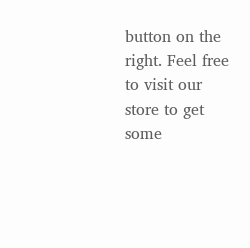button on the right. Feel free to visit our store to get some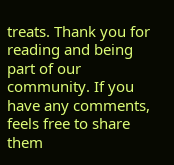treats. Thank you for reading and being part of our community. If you have any comments, feels free to share them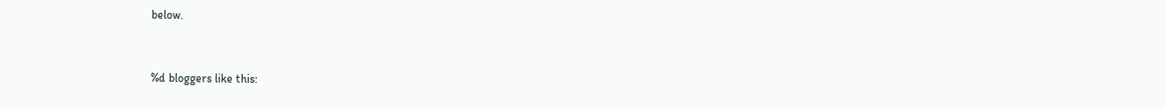below.


%d bloggers like this: